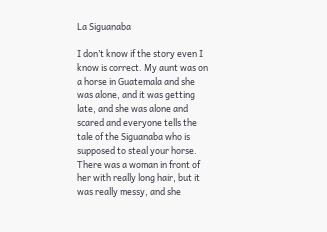La Siguanaba

I don’t know if the story even I know is correct. My aunt was on a horse in Guatemala and she was alone, and it was getting late, and she was alone and scared and everyone tells the tale of the Siguanaba who is supposed to steal your horse. There was a woman in front of her with really long hair, but it was really messy, and she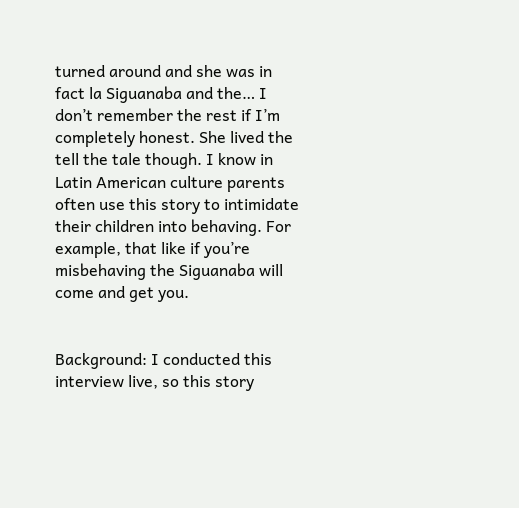turned around and she was in fact la Siguanaba and the… I don’t remember the rest if I’m completely honest. She lived the tell the tale though. I know in Latin American culture parents often use this story to intimidate their children into behaving. For example, that like if you’re misbehaving the Siguanaba will come and get you.


Background: I conducted this interview live, so this story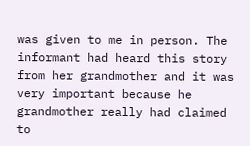was given to me in person. The informant had heard this story from her grandmother and it was very important because he grandmother really had claimed to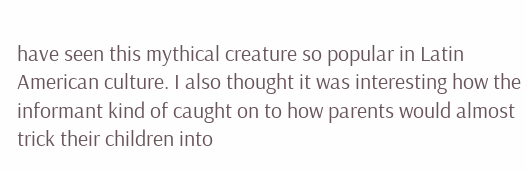have seen this mythical creature so popular in Latin American culture. I also thought it was interesting how the informant kind of caught on to how parents would almost trick their children into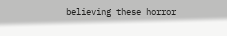believing these horror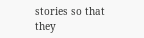stories so that they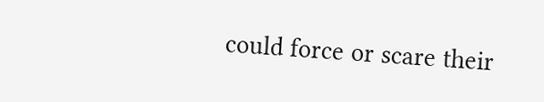could force or scare their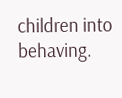children into behaving.